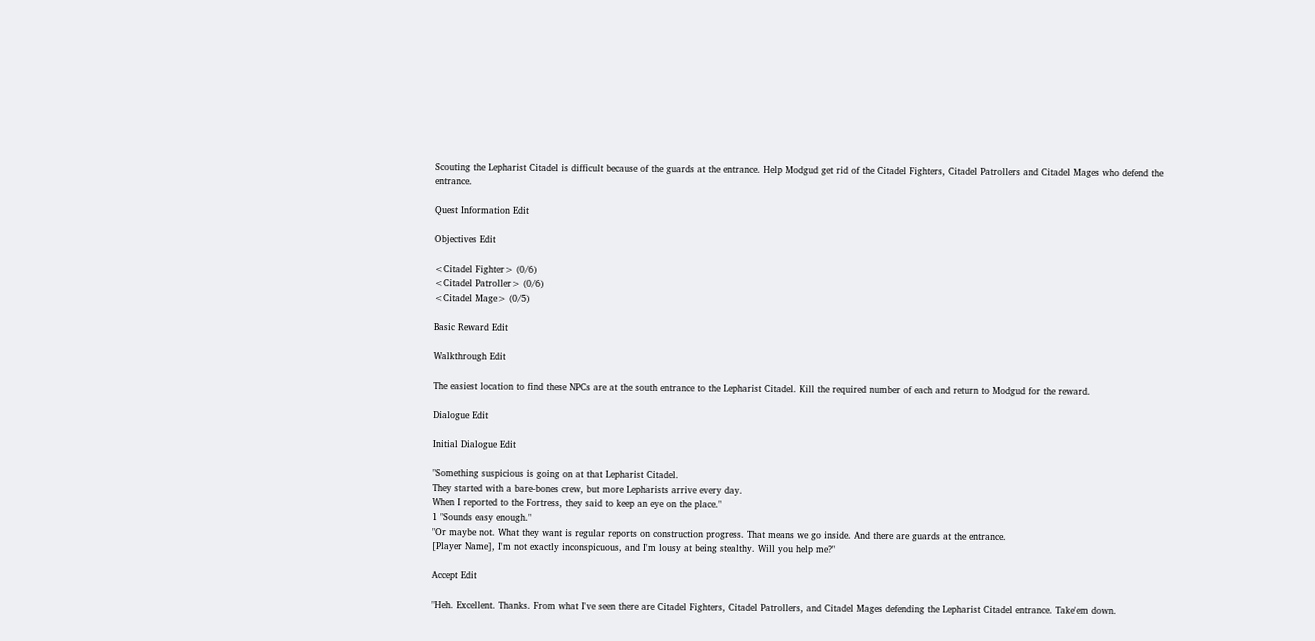Scouting the Lepharist Citadel is difficult because of the guards at the entrance. Help Modgud get rid of the Citadel Fighters, Citadel Patrollers and Citadel Mages who defend the entrance.

Quest Information Edit

Objectives Edit

<Citadel Fighter> (0/6)
<Citadel Patroller> (0/6)
<Citadel Mage> (0/5)

Basic Reward Edit

Walkthrough Edit

The easiest location to find these NPCs are at the south entrance to the Lepharist Citadel. Kill the required number of each and return to Modgud for the reward.

Dialogue Edit

Initial Dialogue Edit

"Something suspicious is going on at that Lepharist Citadel.
They started with a bare-bones crew, but more Lepharists arrive every day.
When I reported to the Fortress, they said to keep an eye on the place."
1 "Sounds easy enough."
"Or maybe not. What they want is regular reports on construction progress. That means we go inside. And there are guards at the entrance.
[Player Name], I'm not exactly inconspicuous, and I'm lousy at being stealthy. Will you help me?"

Accept Edit

"Heh. Excellent. Thanks. From what I've seen there are Citadel Fighters, Citadel Patrollers, and Citadel Mages defending the Lepharist Citadel entrance. Take'em down.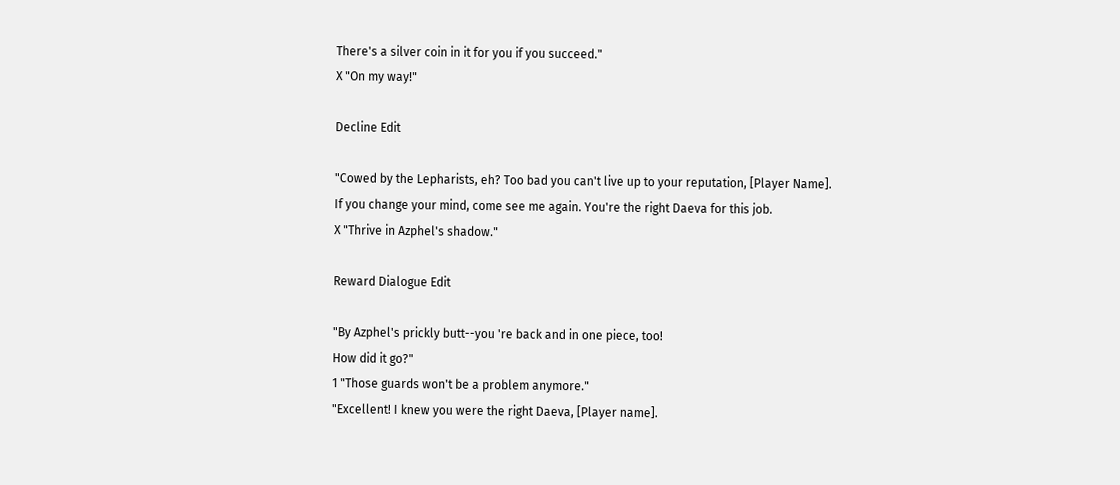There's a silver coin in it for you if you succeed."
X "On my way!"

Decline Edit

"Cowed by the Lepharists, eh? Too bad you can't live up to your reputation, [Player Name].
If you change your mind, come see me again. You're the right Daeva for this job.
X "Thrive in Azphel's shadow."

Reward Dialogue Edit

"By Azphel's prickly butt--you 're back and in one piece, too!
How did it go?"
1 "Those guards won't be a problem anymore."
"Excellent! I knew you were the right Daeva, [Player name].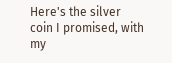Here's the silver coin I promised, with my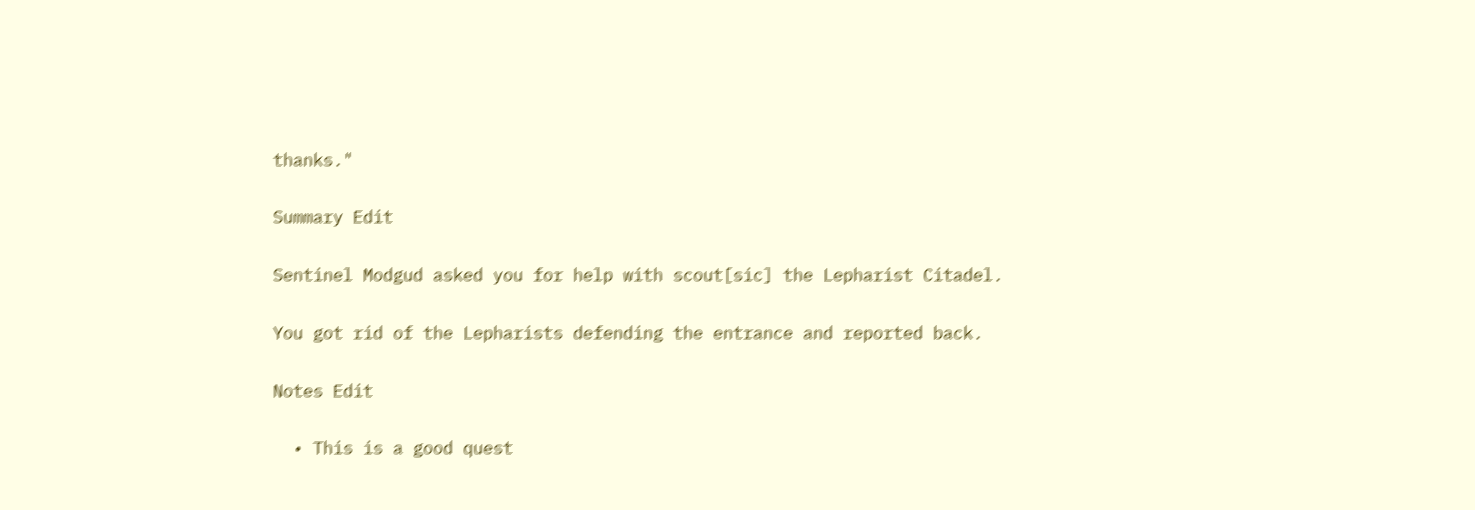thanks."

Summary Edit

Sentinel Modgud asked you for help with scout[sic] the Lepharist Citadel.

You got rid of the Lepharists defending the entrance and reported back.

Notes Edit

  • This is a good quest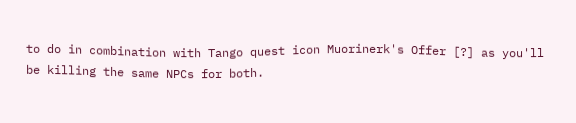to do in combination with Tango quest icon Muorinerk's Offer [?] as you'll be killing the same NPCs for both.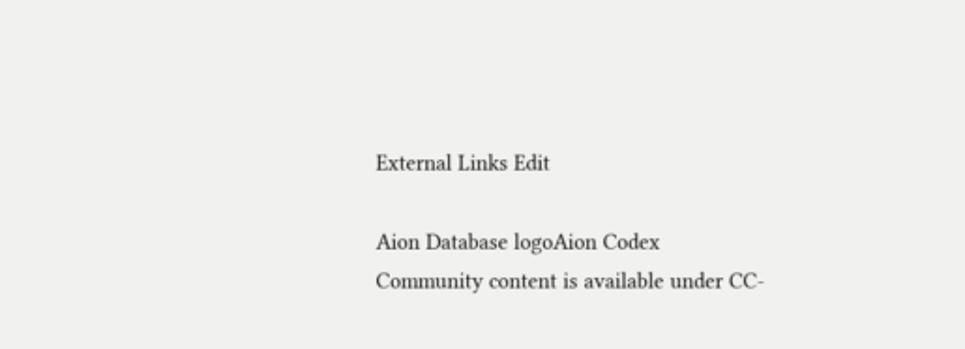External Links Edit

Aion Database logoAion Codex
Community content is available under CC-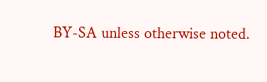BY-SA unless otherwise noted.